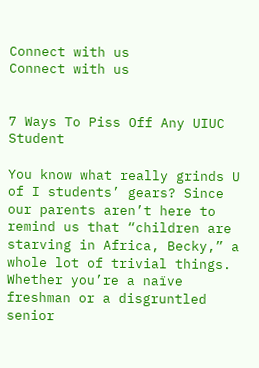Connect with us
Connect with us


7 Ways To Piss Off Any UIUC Student

You know what really grinds U of I students’ gears? Since our parents aren’t here to remind us that “children are starving in Africa, Becky,” a whole lot of trivial things. Whether you’re a naïve freshman or a disgruntled senior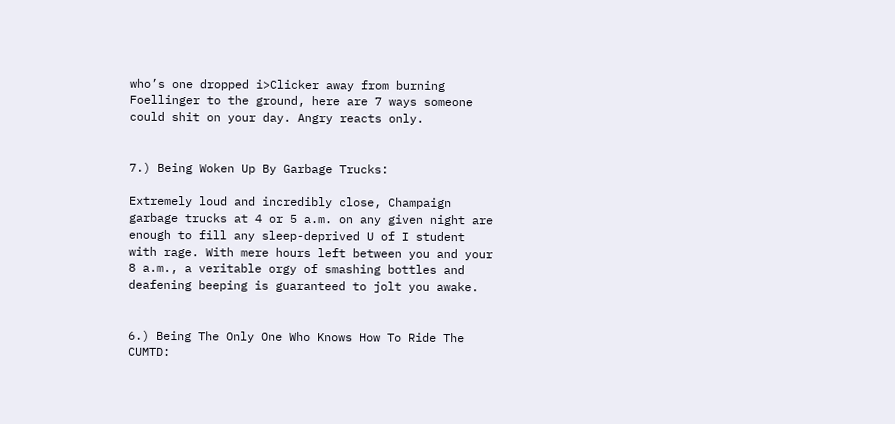who’s one dropped i>Clicker away from burning Foellinger to the ground, here are 7 ways someone could shit on your day. Angry reacts only.


7.) Being Woken Up By Garbage Trucks:

Extremely loud and incredibly close, Champaign garbage trucks at 4 or 5 a.m. on any given night are enough to fill any sleep-deprived U of I student with rage. With mere hours left between you and your 8 a.m., a veritable orgy of smashing bottles and deafening beeping is guaranteed to jolt you awake.


6.) Being The Only One Who Knows How To Ride The CUMTD: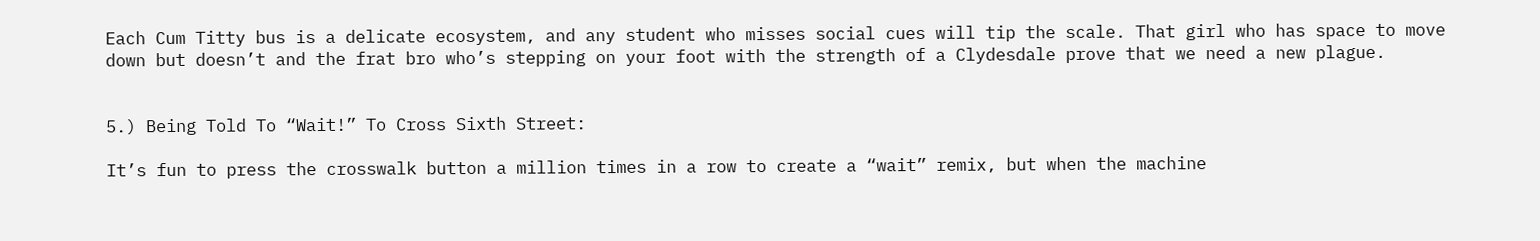Each Cum Titty bus is a delicate ecosystem, and any student who misses social cues will tip the scale. That girl who has space to move down but doesn’t and the frat bro who’s stepping on your foot with the strength of a Clydesdale prove that we need a new plague.


5.) Being Told To “Wait!” To Cross Sixth Street:

It’s fun to press the crosswalk button a million times in a row to create a “wait” remix, but when the machine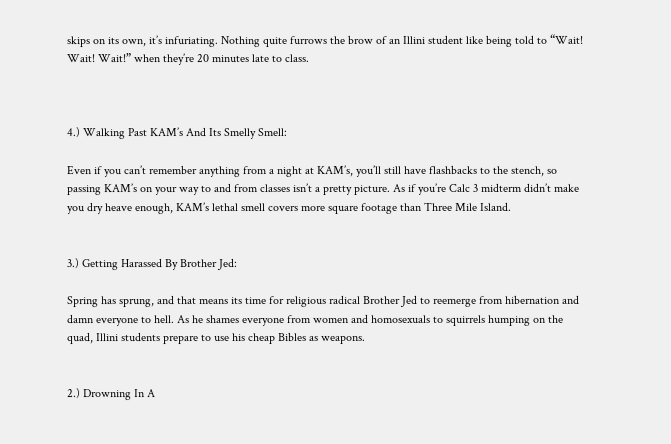skips on its own, it’s infuriating. Nothing quite furrows the brow of an Illini student like being told to “Wait! Wait! Wait!” when they’re 20 minutes late to class.



4.) Walking Past KAM’s And Its Smelly Smell:

Even if you can’t remember anything from a night at KAM’s, you’ll still have flashbacks to the stench, so passing KAM’s on your way to and from classes isn’t a pretty picture. As if you’re Calc 3 midterm didn’t make you dry heave enough, KAM’s lethal smell covers more square footage than Three Mile Island.


3.) Getting Harassed By Brother Jed:

Spring has sprung, and that means its time for religious radical Brother Jed to reemerge from hibernation and damn everyone to hell. As he shames everyone from women and homosexuals to squirrels humping on the quad, Illini students prepare to use his cheap Bibles as weapons.


2.) Drowning In A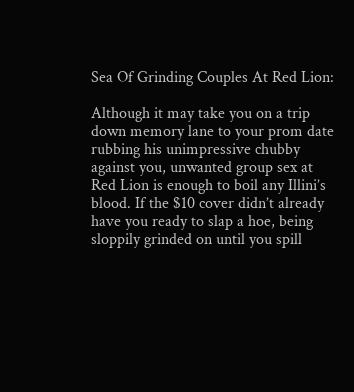Sea Of Grinding Couples At Red Lion:

Although it may take you on a trip down memory lane to your prom date rubbing his unimpressive chubby against you, unwanted group sex at Red Lion is enough to boil any Illini’s blood. If the $10 cover didn’t already have you ready to slap a hoe, being sloppily grinded on until you spill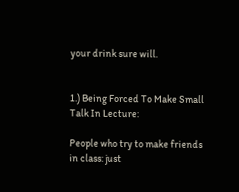your drink sure will.


1.) Being Forced To Make Small Talk In Lecture:

People who try to make friends in class: just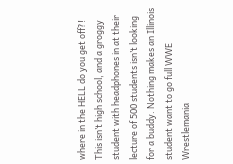where in the HELL do you get off?! This isn’t high school, and a groggy student with headphones in at their lecture of 500 students isn’t looking for a buddy. Nothing makes an Illinois student want to go full WWE Wrestlemania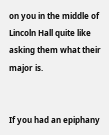on you in the middle of Lincoln Hall quite like asking them what their major is.


If you had an epiphany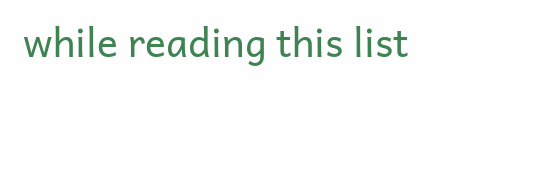while reading this list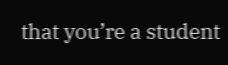that you’re a student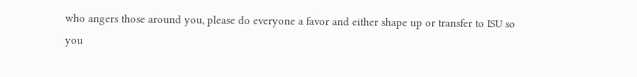who angers those around you, please do everyone a favor and either shape up or transfer to ISU so you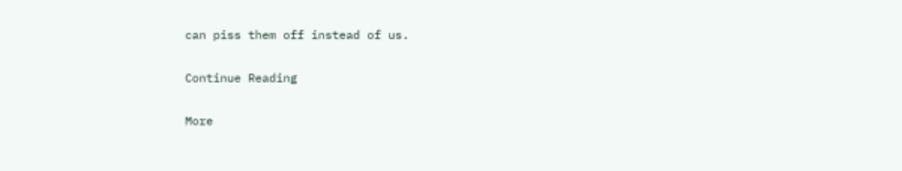can piss them off instead of us.

Continue Reading

More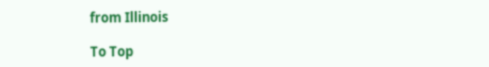from Illinois

To Top